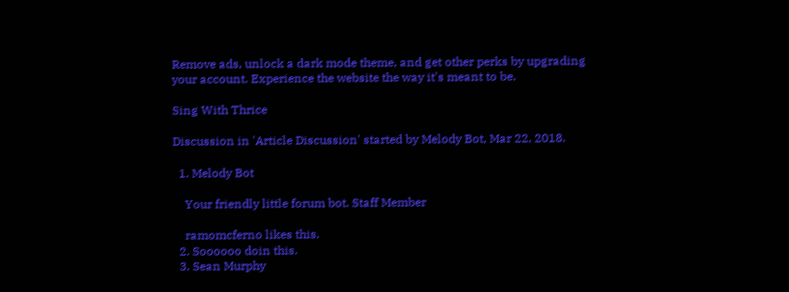Remove ads, unlock a dark mode theme, and get other perks by upgrading your account. Experience the website the way it's meant to be.

Sing With Thrice

Discussion in 'Article Discussion' started by Melody Bot, Mar 22, 2018.

  1. Melody Bot

    Your friendly little forum bot. Staff Member

    ramomcferno likes this.
  2. Soooooo doin this.
  3. Sean Murphy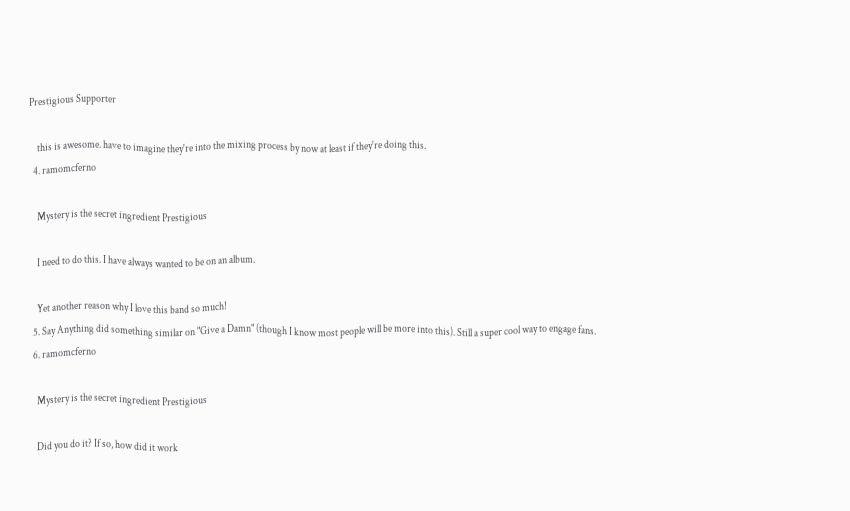Prestigious Supporter

    this is awesome. have to imagine they're into the mixing process by now at least if they're doing this.
  4. ramomcferno

    Mystery is the secret ingredient Prestigious

    I need to do this. I have always wanted to be on an album.

    Yet another reason why I love this band so much!
  5. Say Anything did something similar on "Give a Damn" (though I know most people will be more into this). Still a super cool way to engage fans.
  6. ramomcferno

    Mystery is the secret ingredient Prestigious

    Did you do it? If so, how did it work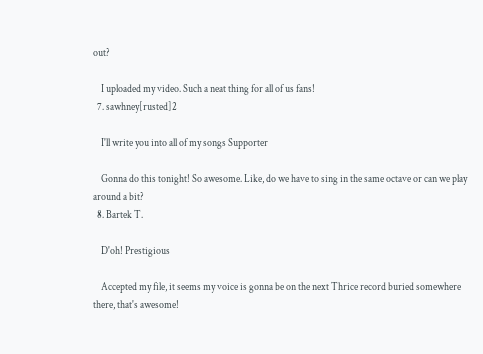out?

    I uploaded my video. Such a neat thing for all of us fans!
  7. sawhney[rusted]2

    I'll write you into all of my songs Supporter

    Gonna do this tonight! So awesome. Like, do we have to sing in the same octave or can we play around a bit?
  8. Bartek T.

    D'oh! Prestigious

    Accepted my file, it seems my voice is gonna be on the next Thrice record buried somewhere there, that's awesome!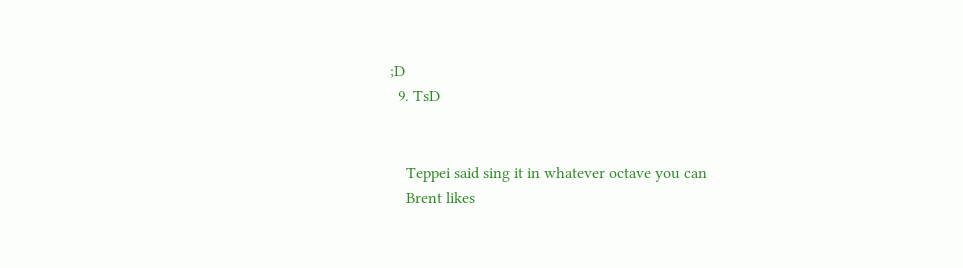;D
  9. TsD


    Teppei said sing it in whatever octave you can
    Brent likes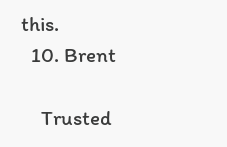this.
  10. Brent

    Trusted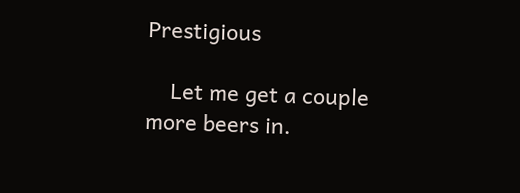Prestigious

    Let me get a couple more beers in.